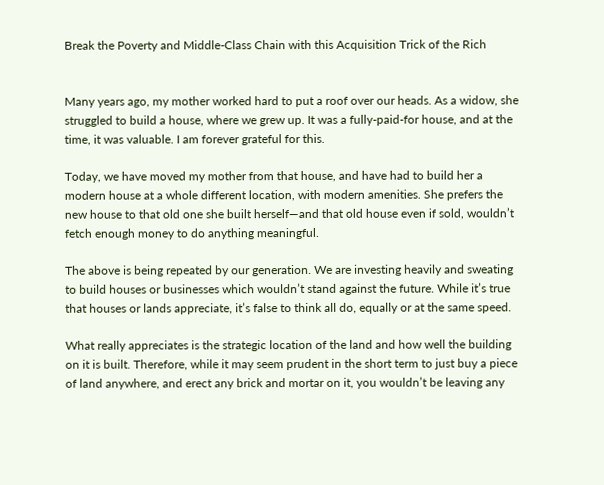Break the Poverty and Middle-Class Chain with this Acquisition Trick of the Rich


Many years ago, my mother worked hard to put a roof over our heads. As a widow, she struggled to build a house, where we grew up. It was a fully-paid-for house, and at the time, it was valuable. I am forever grateful for this.

Today, we have moved my mother from that house, and have had to build her a modern house at a whole different location, with modern amenities. She prefers the new house to that old one she built herself—and that old house even if sold, wouldn’t fetch enough money to do anything meaningful.

The above is being repeated by our generation. We are investing heavily and sweating to build houses or businesses which wouldn’t stand against the future. While it’s true that houses or lands appreciate, it’s false to think all do, equally or at the same speed.

What really appreciates is the strategic location of the land and how well the building on it is built. Therefore, while it may seem prudent in the short term to just buy a piece of land anywhere, and erect any brick and mortar on it, you wouldn’t be leaving any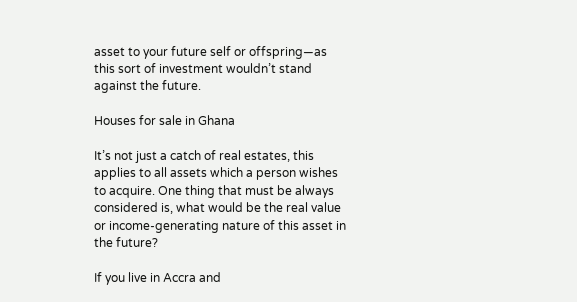asset to your future self or offspring—as this sort of investment wouldn’t stand against the future.

Houses for sale in Ghana

It’s not just a catch of real estates, this applies to all assets which a person wishes to acquire. One thing that must be always considered is, what would be the real value or income-generating nature of this asset in the future?

If you live in Accra and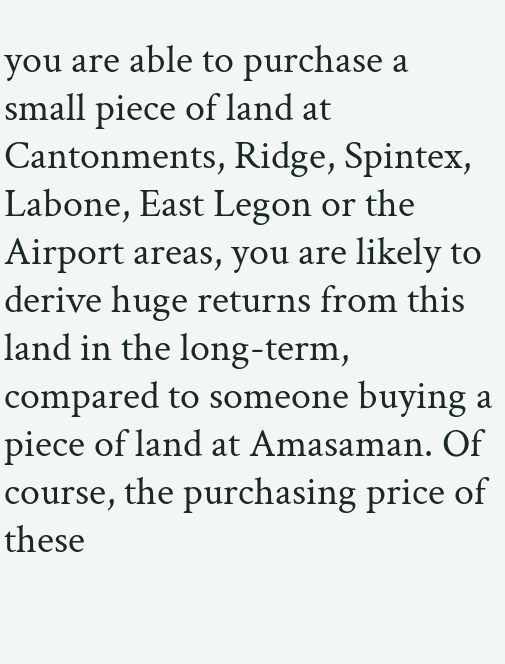you are able to purchase a small piece of land at Cantonments, Ridge, Spintex, Labone, East Legon or the Airport areas, you are likely to derive huge returns from this land in the long-term, compared to someone buying a piece of land at Amasaman. Of course, the purchasing price of these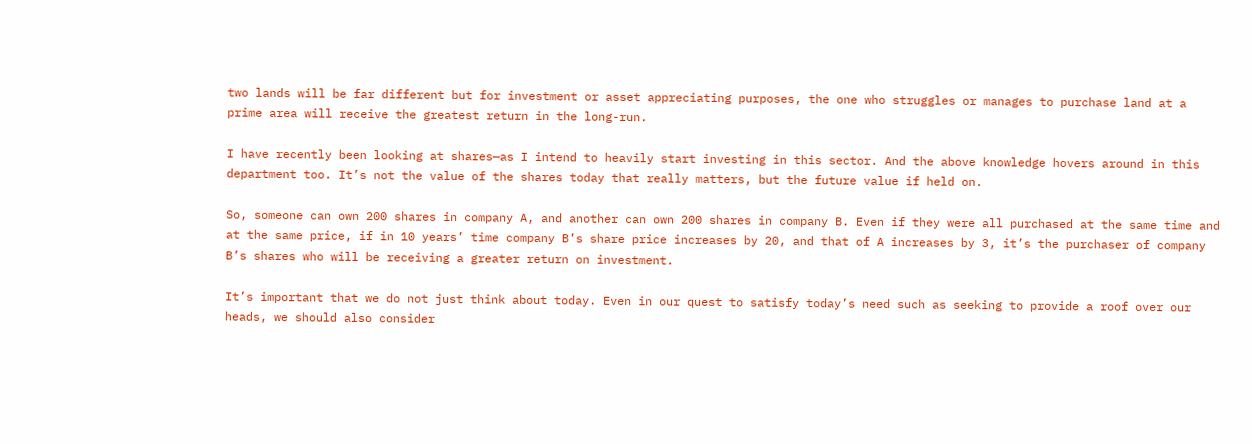two lands will be far different but for investment or asset appreciating purposes, the one who struggles or manages to purchase land at a prime area will receive the greatest return in the long-run.

I have recently been looking at shares—as I intend to heavily start investing in this sector. And the above knowledge hovers around in this department too. It’s not the value of the shares today that really matters, but the future value if held on.

So, someone can own 200 shares in company A, and another can own 200 shares in company B. Even if they were all purchased at the same time and at the same price, if in 10 years’ time company B’s share price increases by 20, and that of A increases by 3, it’s the purchaser of company B’s shares who will be receiving a greater return on investment.

It’s important that we do not just think about today. Even in our quest to satisfy today’s need such as seeking to provide a roof over our heads, we should also consider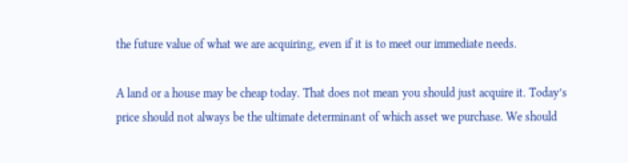the future value of what we are acquiring, even if it is to meet our immediate needs.

A land or a house may be cheap today. That does not mean you should just acquire it. Today’s price should not always be the ultimate determinant of which asset we purchase. We should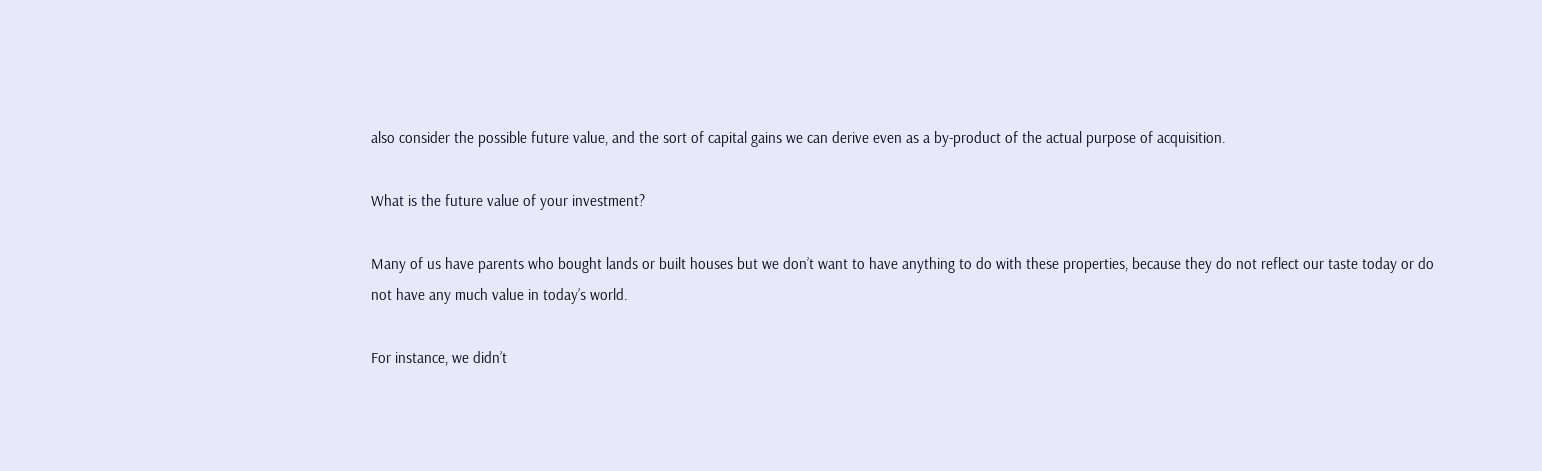also consider the possible future value, and the sort of capital gains we can derive even as a by-product of the actual purpose of acquisition.

What is the future value of your investment?

Many of us have parents who bought lands or built houses but we don’t want to have anything to do with these properties, because they do not reflect our taste today or do not have any much value in today’s world.

For instance, we didn’t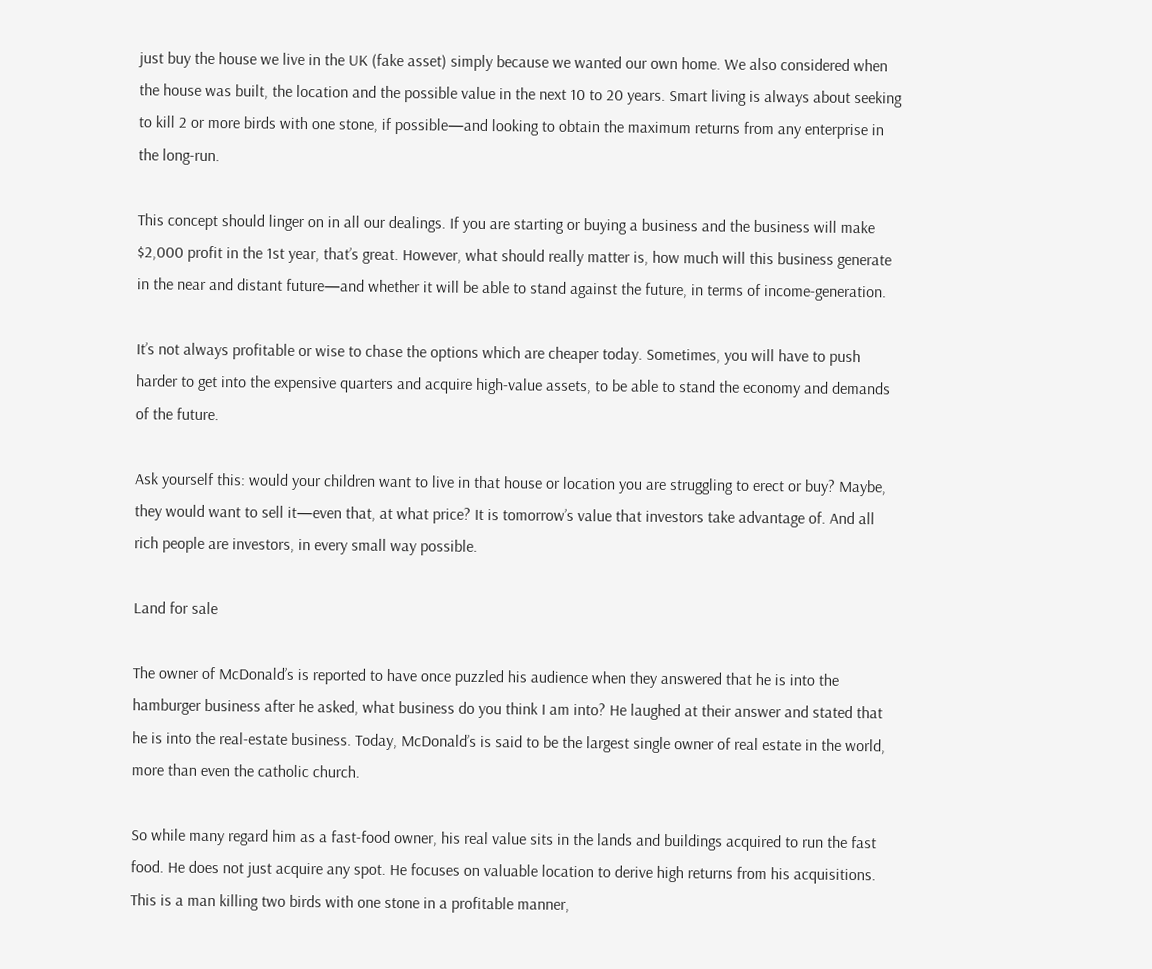just buy the house we live in the UK (fake asset) simply because we wanted our own home. We also considered when the house was built, the location and the possible value in the next 10 to 20 years. Smart living is always about seeking to kill 2 or more birds with one stone, if possible—and looking to obtain the maximum returns from any enterprise in the long-run.

This concept should linger on in all our dealings. If you are starting or buying a business and the business will make $2,000 profit in the 1st year, that’s great. However, what should really matter is, how much will this business generate in the near and distant future—and whether it will be able to stand against the future, in terms of income-generation.

It’s not always profitable or wise to chase the options which are cheaper today. Sometimes, you will have to push harder to get into the expensive quarters and acquire high-value assets, to be able to stand the economy and demands of the future.

Ask yourself this: would your children want to live in that house or location you are struggling to erect or buy? Maybe, they would want to sell it—even that, at what price? It is tomorrow’s value that investors take advantage of. And all rich people are investors, in every small way possible.

Land for sale

The owner of McDonald’s is reported to have once puzzled his audience when they answered that he is into the hamburger business after he asked, what business do you think I am into? He laughed at their answer and stated that he is into the real-estate business. Today, McDonald’s is said to be the largest single owner of real estate in the world, more than even the catholic church.

So while many regard him as a fast-food owner, his real value sits in the lands and buildings acquired to run the fast food. He does not just acquire any spot. He focuses on valuable location to derive high returns from his acquisitions. This is a man killing two birds with one stone in a profitable manner,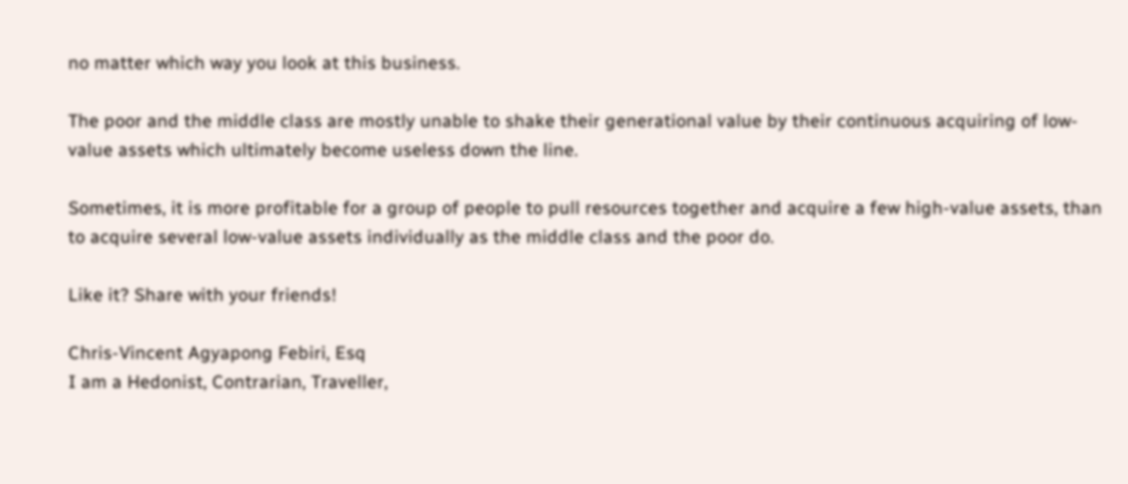no matter which way you look at this business.

The poor and the middle class are mostly unable to shake their generational value by their continuous acquiring of low-value assets which ultimately become useless down the line.

Sometimes, it is more profitable for a group of people to pull resources together and acquire a few high-value assets, than to acquire several low-value assets individually as the middle class and the poor do.

Like it? Share with your friends!

Chris-Vincent Agyapong Febiri, Esq
I am a Hedonist, Contrarian, Traveller,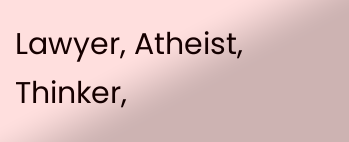Lawyer, Atheist, Thinker,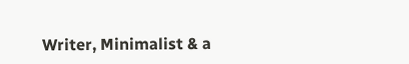Writer, Minimalist & a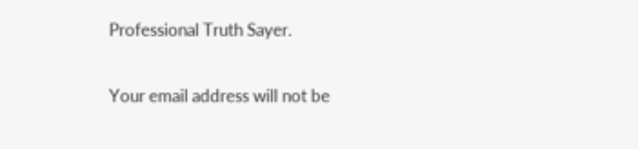Professional Truth Sayer.


Your email address will not be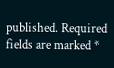published. Required fields are marked *